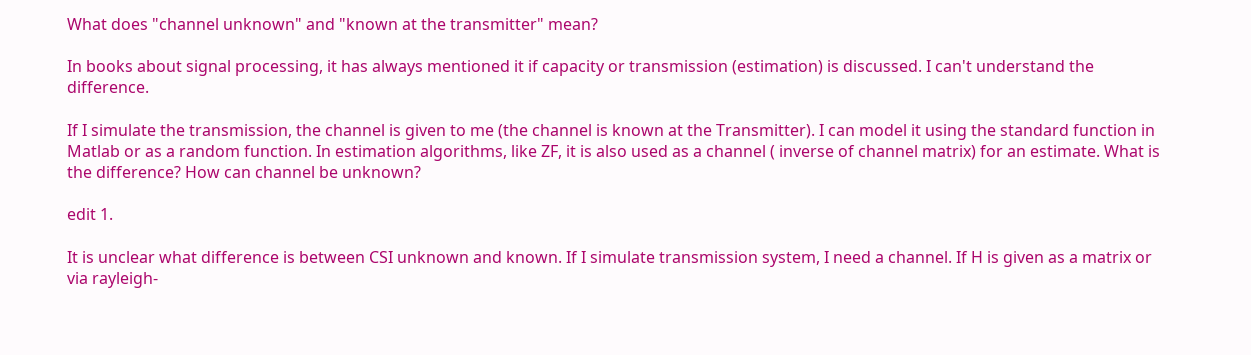What does "channel unknown" and "known at the transmitter" mean?

In books about signal processing, it has always mentioned it if capacity or transmission (estimation) is discussed. I can't understand the difference.

If I simulate the transmission, the channel is given to me (the channel is known at the Transmitter). I can model it using the standard function in Matlab or as a random function. In estimation algorithms, like ZF, it is also used as a channel ( inverse of channel matrix) for an estimate. What is the difference? How can channel be unknown?

edit 1.

It is unclear what difference is between CSI unknown and known. If I simulate transmission system, I need a channel. If H is given as a matrix or via rayleigh-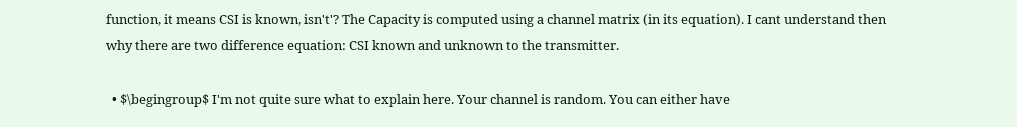function, it means CSI is known, isn't'? The Capacity is computed using a channel matrix (in its equation). I cant understand then why there are two difference equation: CSI known and unknown to the transmitter.

  • $\begingroup$ I'm not quite sure what to explain here. Your channel is random. You can either have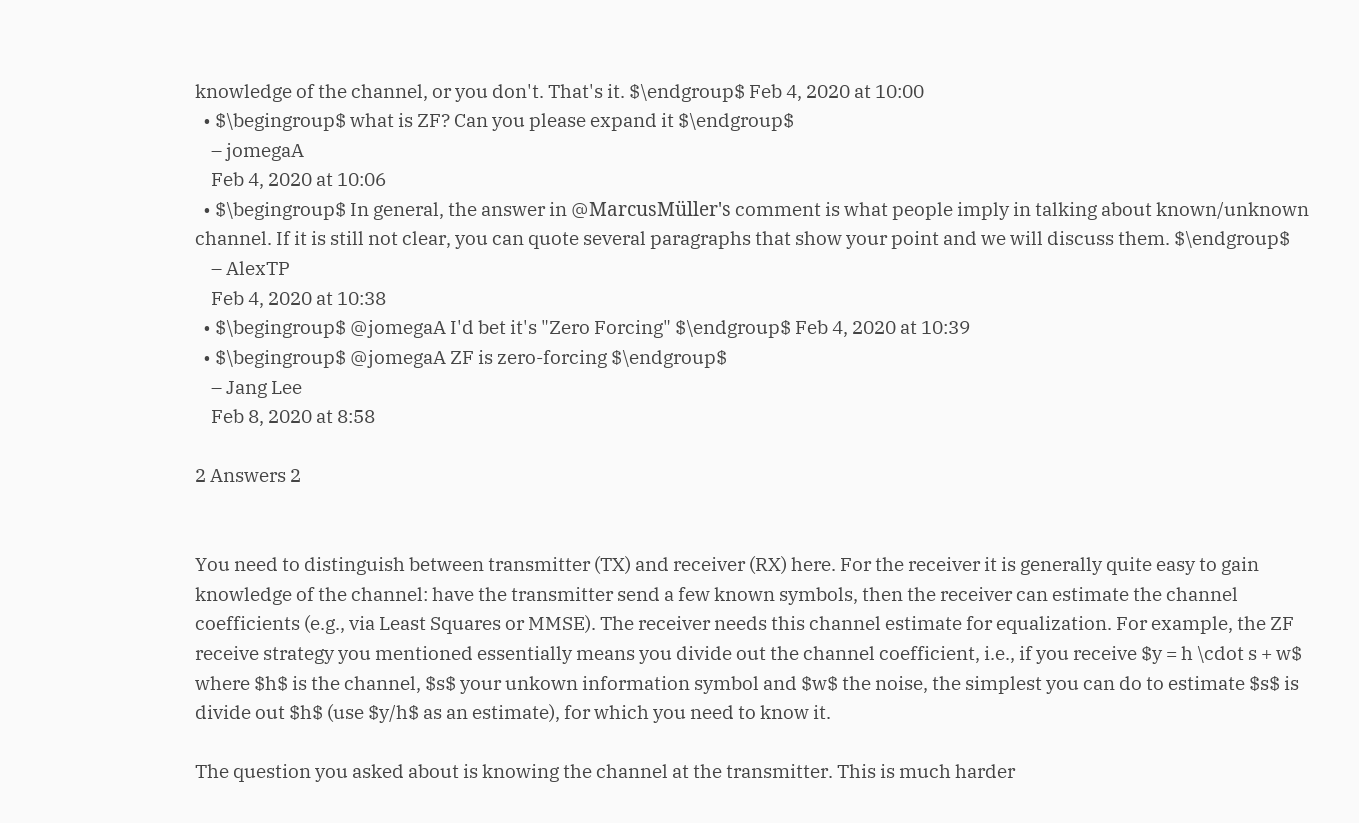knowledge of the channel, or you don't. That's it. $\endgroup$ Feb 4, 2020 at 10:00
  • $\begingroup$ what is ZF? Can you please expand it $\endgroup$
    – jomegaA
    Feb 4, 2020 at 10:06
  • $\begingroup$ In general, the answer in @MarcusMüller's comment is what people imply in talking about known/unknown channel. If it is still not clear, you can quote several paragraphs that show your point and we will discuss them. $\endgroup$
    – AlexTP
    Feb 4, 2020 at 10:38
  • $\begingroup$ @jomegaA I'd bet it's "Zero Forcing" $\endgroup$ Feb 4, 2020 at 10:39
  • $\begingroup$ @jomegaA ZF is zero-forcing $\endgroup$
    – Jang Lee
    Feb 8, 2020 at 8:58

2 Answers 2


You need to distinguish between transmitter (TX) and receiver (RX) here. For the receiver it is generally quite easy to gain knowledge of the channel: have the transmitter send a few known symbols, then the receiver can estimate the channel coefficients (e.g., via Least Squares or MMSE). The receiver needs this channel estimate for equalization. For example, the ZF receive strategy you mentioned essentially means you divide out the channel coefficient, i.e., if you receive $y = h \cdot s + w$ where $h$ is the channel, $s$ your unkown information symbol and $w$ the noise, the simplest you can do to estimate $s$ is divide out $h$ (use $y/h$ as an estimate), for which you need to know it.

The question you asked about is knowing the channel at the transmitter. This is much harder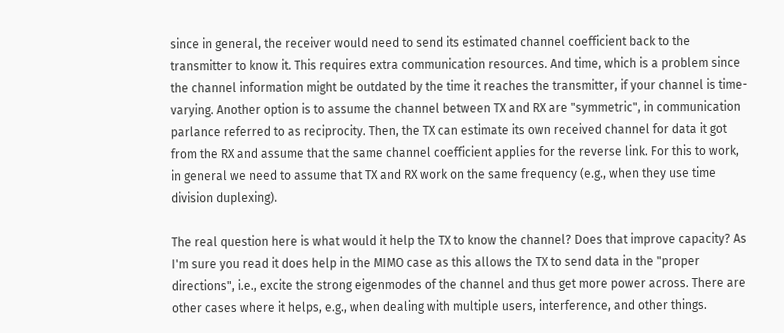since in general, the receiver would need to send its estimated channel coefficient back to the transmitter to know it. This requires extra communication resources. And time, which is a problem since the channel information might be outdated by the time it reaches the transmitter, if your channel is time-varying. Another option is to assume the channel between TX and RX are "symmetric", in communication parlance referred to as reciprocity. Then, the TX can estimate its own received channel for data it got from the RX and assume that the same channel coefficient applies for the reverse link. For this to work, in general we need to assume that TX and RX work on the same frequency (e.g., when they use time division duplexing).

The real question here is what would it help the TX to know the channel? Does that improve capacity? As I'm sure you read it does help in the MIMO case as this allows the TX to send data in the "proper directions", i.e., excite the strong eigenmodes of the channel and thus get more power across. There are other cases where it helps, e.g., when dealing with multiple users, interference, and other things.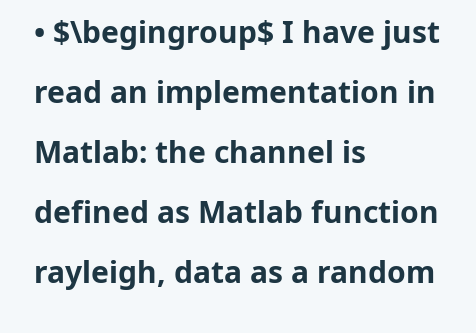• $\begingroup$ I have just read an implementation in Matlab: the channel is defined as Matlab function rayleigh, data as a random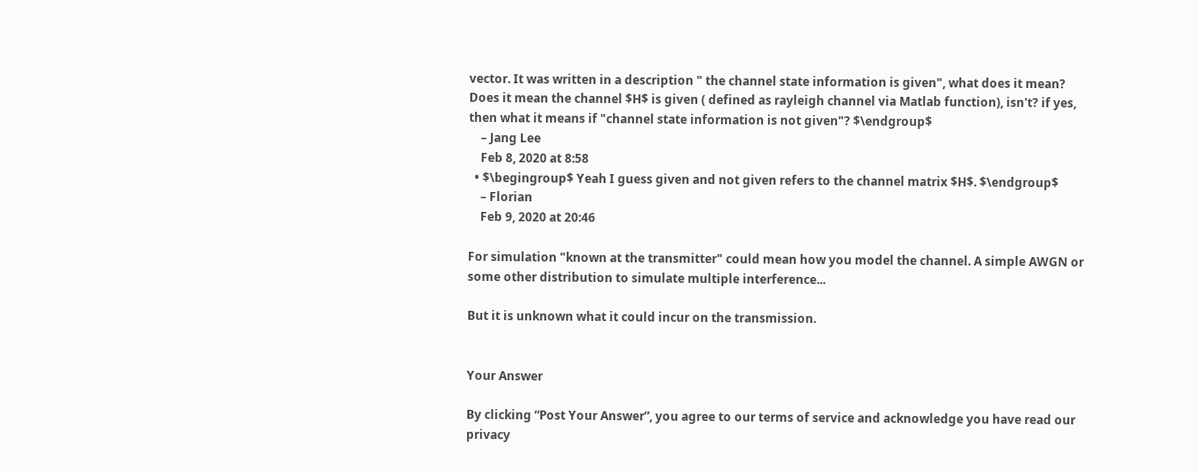vector. It was written in a description " the channel state information is given", what does it mean? Does it mean the channel $H$ is given ( defined as rayleigh channel via Matlab function), isn't? if yes, then what it means if "channel state information is not given"? $\endgroup$
    – Jang Lee
    Feb 8, 2020 at 8:58
  • $\begingroup$ Yeah I guess given and not given refers to the channel matrix $H$. $\endgroup$
    – Florian
    Feb 9, 2020 at 20:46

For simulation "known at the transmitter" could mean how you model the channel. A simple AWGN or some other distribution to simulate multiple interference...

But it is unknown what it could incur on the transmission.


Your Answer

By clicking “Post Your Answer”, you agree to our terms of service and acknowledge you have read our privacy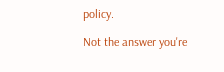policy.

Not the answer you're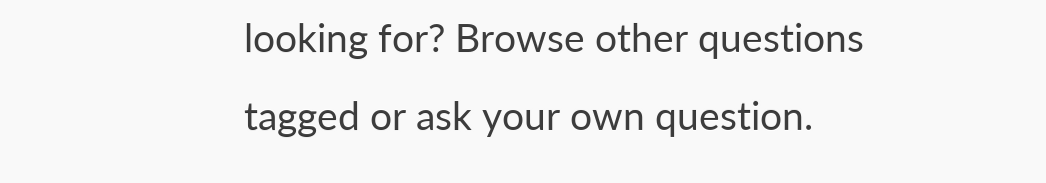looking for? Browse other questions tagged or ask your own question.